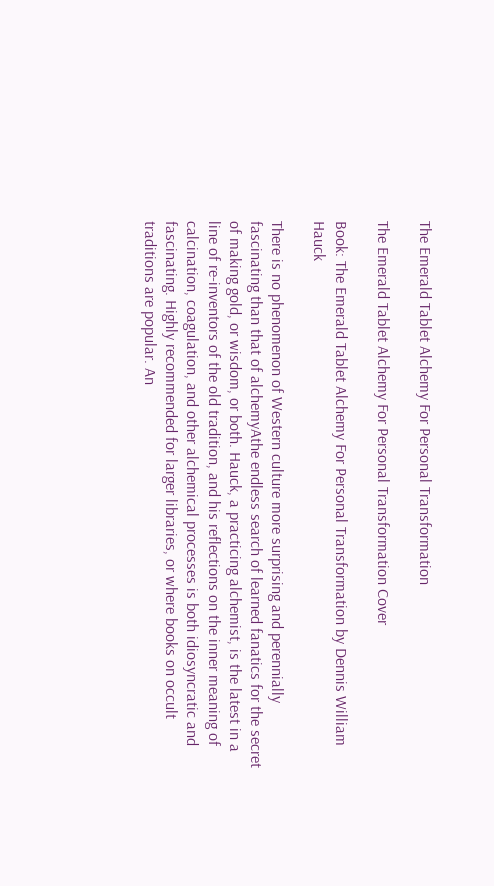The Emerald Tablet Alchemy For Personal Transformation

The Emerald Tablet Alchemy For Personal Transformation Cover

Book: The Emerald Tablet Alchemy For Personal Transformation by Dennis William Hauck

There is no phenomenon of Western culture more surprising and perennially fascinating than that of alchemyAthe endless search of learned fanatics for the secret of making gold, or wisdom, or both. Hauck, a practicing alchemist, is the latest in a line of re-inventors of the old tradition, and his reflections on the inner meaning of calcination, coagulation, and other alchemical processes is both idiosyncratic and fascinating. Highly recommended for larger libraries, or where books on occult traditions are popular. An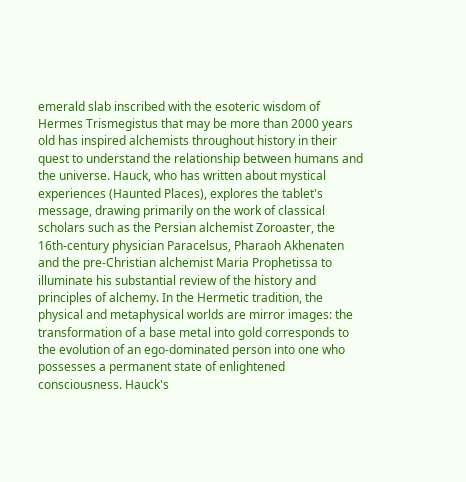emerald slab inscribed with the esoteric wisdom of Hermes Trismegistus that may be more than 2000 years old has inspired alchemists throughout history in their quest to understand the relationship between humans and the universe. Hauck, who has written about mystical experiences (Haunted Places), explores the tablet's message, drawing primarily on the work of classical scholars such as the Persian alchemist Zoroaster, the 16th-century physician Paracelsus, Pharaoh Akhenaten and the pre-Christian alchemist Maria Prophetissa to illuminate his substantial review of the history and principles of alchemy. In the Hermetic tradition, the physical and metaphysical worlds are mirror images: the transformation of a base metal into gold corresponds to the evolution of an ego-dominated person into one who possesses a permanent state of enlightened consciousness. Hauck's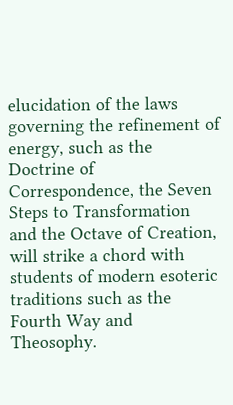elucidation of the laws governing the refinement of energy, such as the Doctrine of Correspondence, the Seven Steps to Transformation and the Octave of Creation, will strike a chord with students of modern esoteric traditions such as the Fourth Way and Theosophy.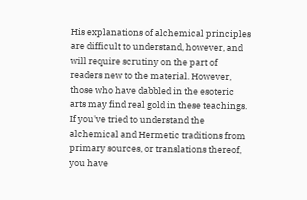His explanations of alchemical principles are difficult to understand, however, and will require scrutiny on the part of readers new to the material. However, those who have dabbled in the esoteric arts may find real gold in these teachings. If you've tried to understand the alchemical and Hermetic traditions from primary sources, or translations thereof, you have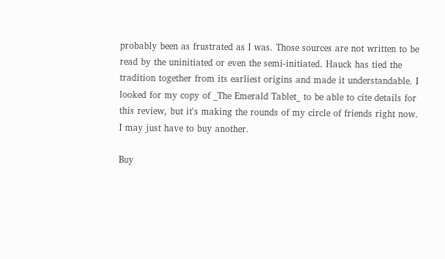probably been as frustrated as I was. Those sources are not written to be read by the uninitiated or even the semi-initiated. Hauck has tied the tradition together from its earliest origins and made it understandable. I looked for my copy of _The Emerald Tablet_ to be able to cite details for this review, but it's making the rounds of my circle of friends right now. I may just have to buy another.

Buy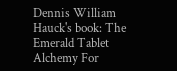Dennis William Hauck's book: The Emerald Tablet Alchemy For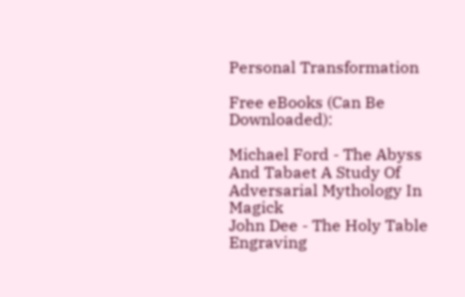Personal Transformation

Free eBooks (Can Be Downloaded):

Michael Ford - The Abyss And Tabaet A Study Of Adversarial Mythology In Magick
John Dee - The Holy Table Engraving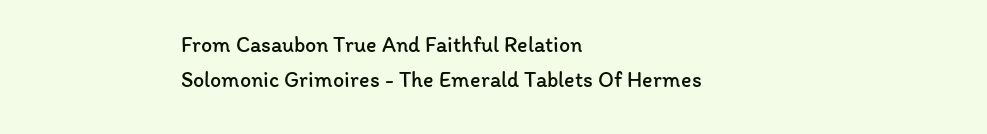From Casaubon True And Faithful Relation
Solomonic Grimoires - The Emerald Tablets Of Hermes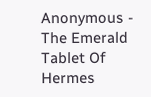Anonymous - The Emerald Tablet Of Hermes